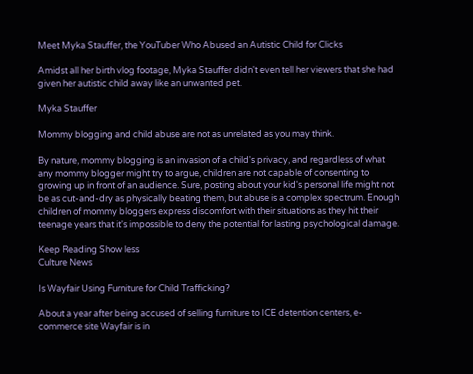Meet Myka Stauffer, the YouTuber Who Abused an Autistic Child for Clicks

Amidst all her birth vlog footage, Myka Stauffer didn't even tell her viewers that she had given her autistic child away like an unwanted pet.

Myka Stauffer

Mommy blogging and child abuse are not as unrelated as you may think.

By nature, mommy blogging is an invasion of a child's privacy, and regardless of what any mommy blogger might try to argue, children are not capable of consenting to growing up in front of an audience. Sure, posting about your kid's personal life might not be as cut-and-dry as physically beating them, but abuse is a complex spectrum. Enough children of mommy bloggers express discomfort with their situations as they hit their teenage years that it's impossible to deny the potential for lasting psychological damage.

Keep Reading Show less
Culture News

Is Wayfair Using Furniture for Child Trafficking?

About a year after being accused of selling furniture to ICE detention centers, e-commerce site Wayfair is in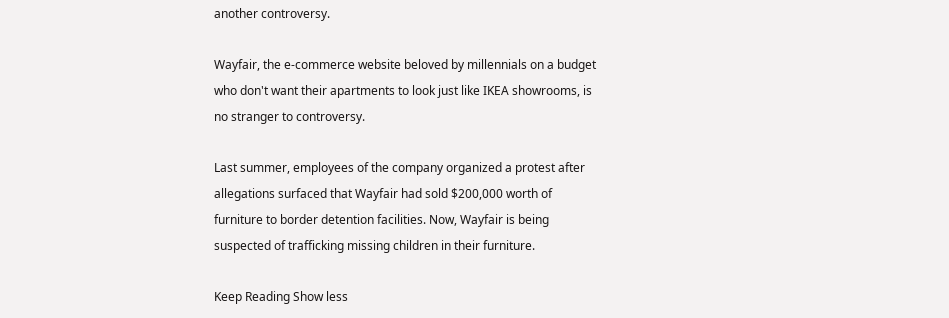another controversy.

Wayfair, the e-commerce website beloved by millennials on a budget who don't want their apartments to look just like IKEA showrooms, is no stranger to controversy.

Last summer, employees of the company organized a protest after allegations surfaced that Wayfair had sold $200,000 worth of furniture to border detention facilities. Now, Wayfair is being suspected of trafficking missing children in their furniture.

Keep Reading Show less